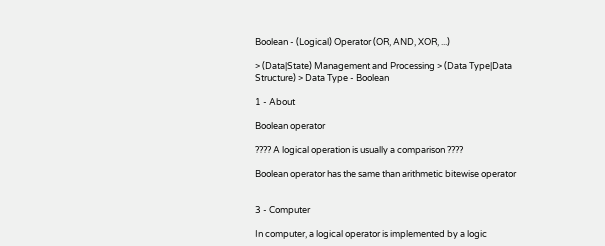Boolean - (Logical) Operator (OR, AND, XOR, ...)

> (Data|State) Management and Processing > (Data Type|Data Structure) > Data Type - Boolean

1 - About

Boolean operator

???? A logical operation is usually a comparison ????

Boolean operator has the same than arithmetic bitewise operator


3 - Computer

In computer, a logical operator is implemented by a logic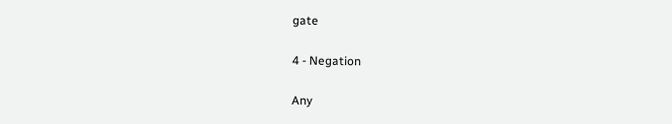gate

4 - Negation

Any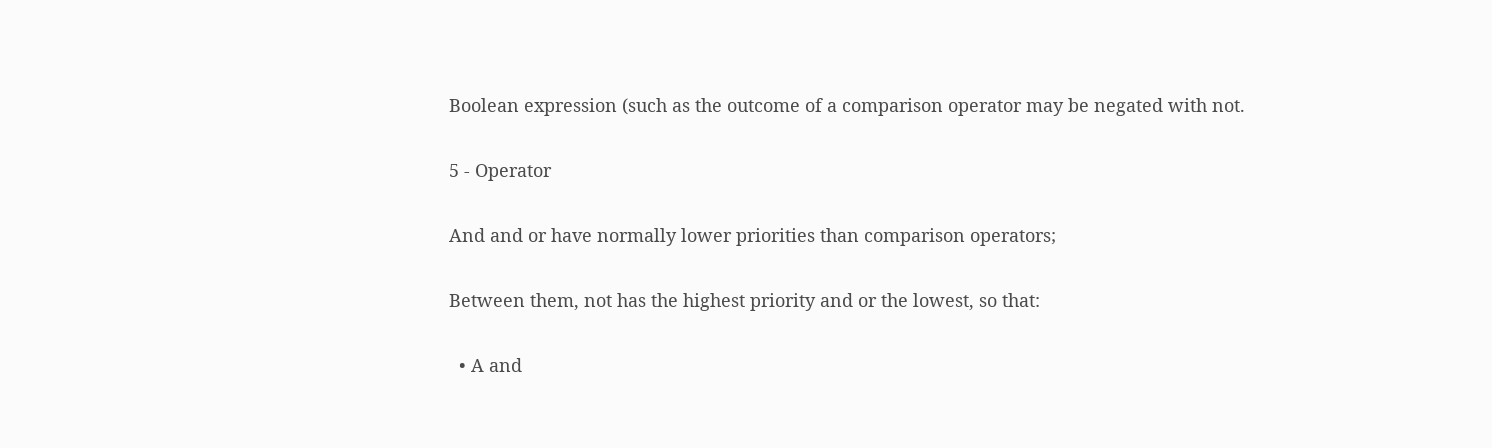Boolean expression (such as the outcome of a comparison operator may be negated with not.

5 - Operator

And and or have normally lower priorities than comparison operators;

Between them, not has the highest priority and or the lowest, so that:

  • A and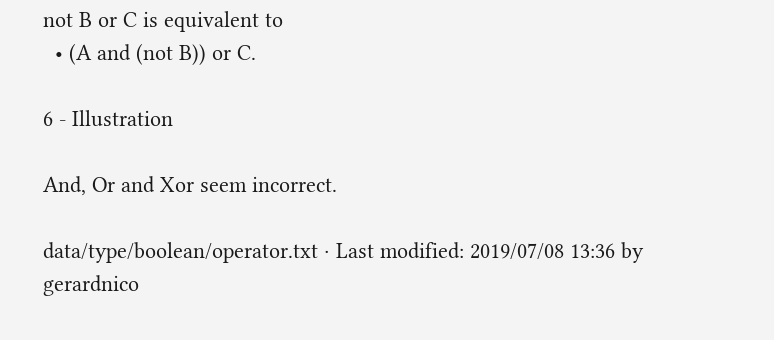not B or C is equivalent to
  • (A and (not B)) or C.

6 - Illustration

And, Or and Xor seem incorrect.

data/type/boolean/operator.txt · Last modified: 2019/07/08 13:36 by gerardnico